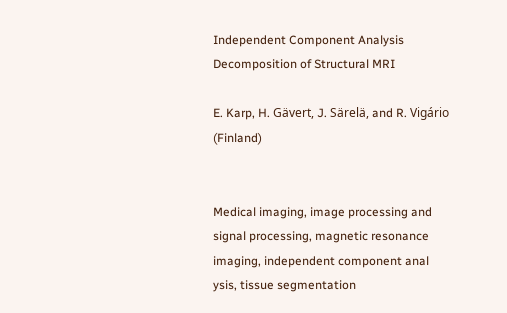Independent Component Analysis Decomposition of Structural MRI

E. Karp, H. Gävert, J. Särelä, and R. Vigário (Finland)


Medical imaging, image processing and signal processing, magnetic resonance imaging, independent component anal ysis, tissue segmentation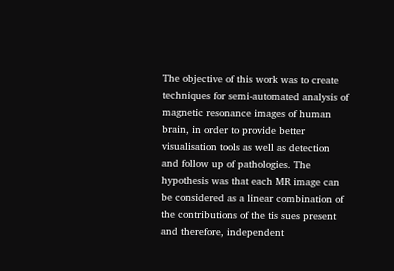The objective of this work was to create techniques for semi-automated analysis of magnetic resonance images of human brain, in order to provide better visualisation tools as well as detection and follow up of pathologies. The hypothesis was that each MR image can be considered as a linear combination of the contributions of the tis sues present and therefore, independent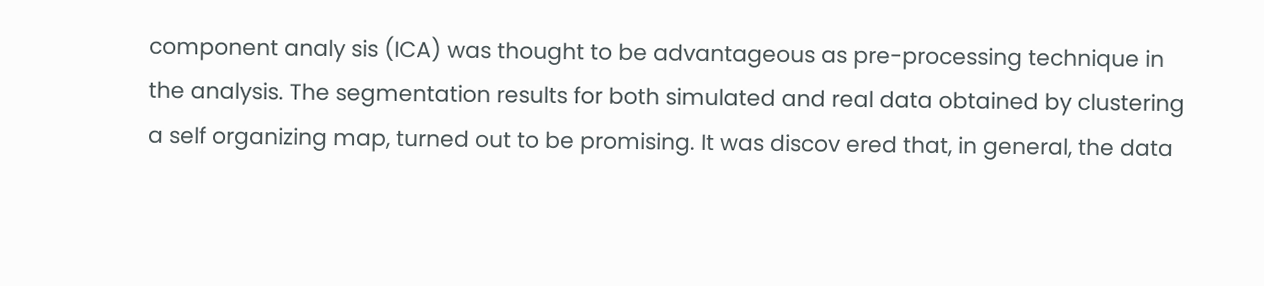component analy sis (ICA) was thought to be advantageous as pre-processing technique in the analysis. The segmentation results for both simulated and real data obtained by clustering a self organizing map, turned out to be promising. It was discov ered that, in general, the data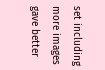set including more images gave better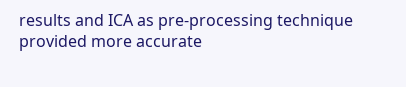results and ICA as pre-processing technique provided more accurate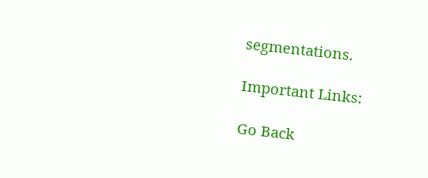segmentations.

Important Links:

Go Back